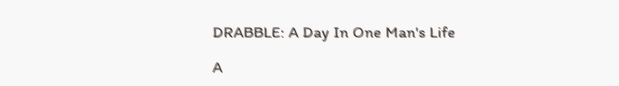DRABBLE: A Day In One Man's Life

A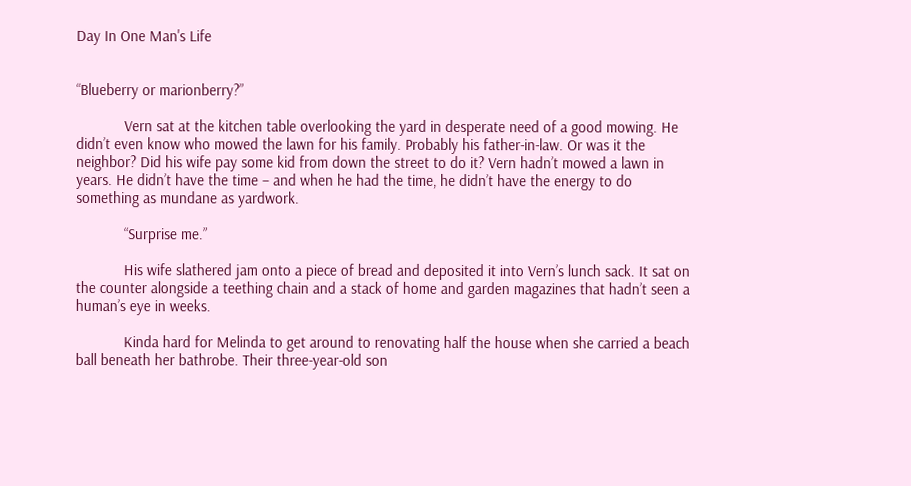Day In One Man's Life


“Blueberry or marionberry?”

            Vern sat at the kitchen table overlooking the yard in desperate need of a good mowing. He didn’t even know who mowed the lawn for his family. Probably his father-in-law. Or was it the neighbor? Did his wife pay some kid from down the street to do it? Vern hadn’t mowed a lawn in years. He didn’t have the time – and when he had the time, he didn’t have the energy to do something as mundane as yardwork.

            “Surprise me.”

            His wife slathered jam onto a piece of bread and deposited it into Vern’s lunch sack. It sat on the counter alongside a teething chain and a stack of home and garden magazines that hadn’t seen a human’s eye in weeks.

            Kinda hard for Melinda to get around to renovating half the house when she carried a beach ball beneath her bathrobe. Their three-year-old son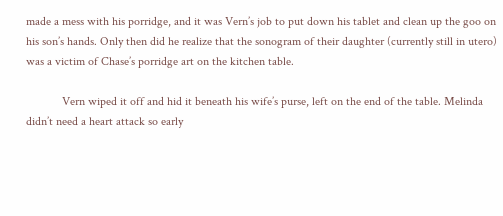made a mess with his porridge, and it was Vern’s job to put down his tablet and clean up the goo on his son’s hands. Only then did he realize that the sonogram of their daughter (currently still in utero) was a victim of Chase’s porridge art on the kitchen table.

            Vern wiped it off and hid it beneath his wife’s purse, left on the end of the table. Melinda didn’t need a heart attack so early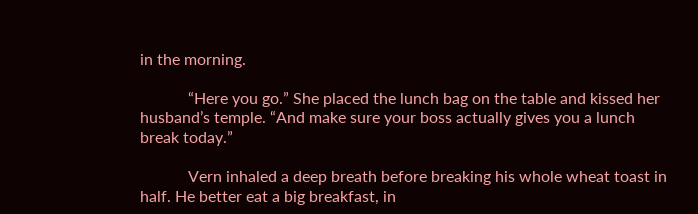in the morning.

            “Here you go.” She placed the lunch bag on the table and kissed her husband’s temple. “And make sure your boss actually gives you a lunch break today.”

            Vern inhaled a deep breath before breaking his whole wheat toast in half. He better eat a big breakfast, in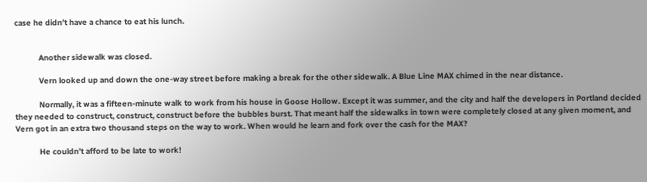case he didn’t have a chance to eat his lunch.


            Another sidewalk was closed.

            Vern looked up and down the one-way street before making a break for the other sidewalk. A Blue Line MAX chimed in the near distance.

            Normally, it was a fifteen-minute walk to work from his house in Goose Hollow. Except it was summer, and the city and half the developers in Portland decided they needed to construct, construct, construct before the bubbles burst. That meant half the sidewalks in town were completely closed at any given moment, and Vern got in an extra two thousand steps on the way to work. When would he learn and fork over the cash for the MAX?

            He couldn’t afford to be late to work!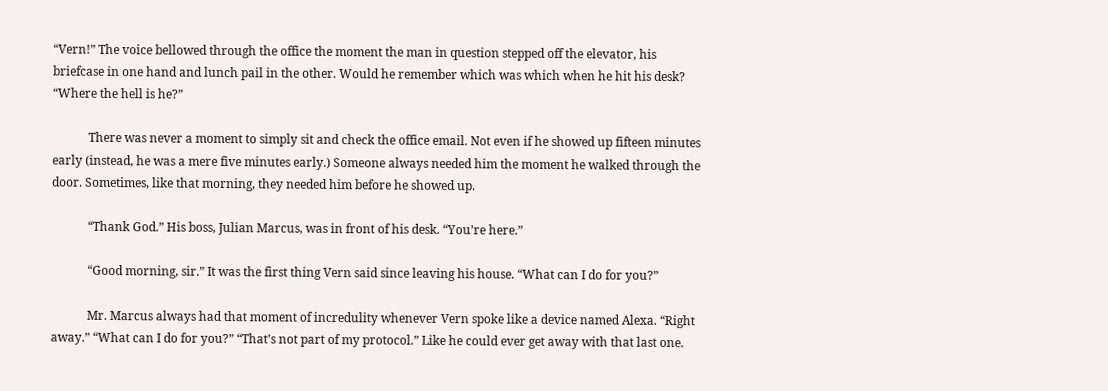“Vern!” The voice bellowed through the office the moment the man in question stepped off the elevator, his briefcase in one hand and lunch pail in the other. Would he remember which was which when he hit his desk? “Where the hell is he?”

            There was never a moment to simply sit and check the office email. Not even if he showed up fifteen minutes early (instead, he was a mere five minutes early.) Someone always needed him the moment he walked through the door. Sometimes, like that morning, they needed him before he showed up.

            “Thank God.” His boss, Julian Marcus, was in front of his desk. “You’re here.”

            “Good morning, sir.” It was the first thing Vern said since leaving his house. “What can I do for you?”

            Mr. Marcus always had that moment of incredulity whenever Vern spoke like a device named Alexa. “Right away.” “What can I do for you?” “That’s not part of my protocol.” Like he could ever get away with that last one.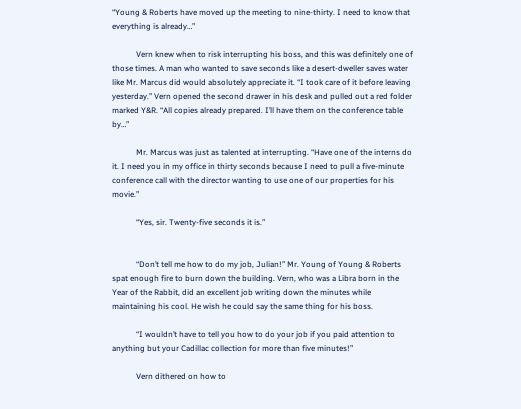“Young & Roberts have moved up the meeting to nine-thirty. I need to know that everything is already…”

            Vern knew when to risk interrupting his boss, and this was definitely one of those times. A man who wanted to save seconds like a desert-dweller saves water like Mr. Marcus did would absolutely appreciate it. “I took care of it before leaving yesterday.” Vern opened the second drawer in his desk and pulled out a red folder marked Y&R. “All copies already prepared. I’ll have them on the conference table by…”

            Mr. Marcus was just as talented at interrupting. “Have one of the interns do it. I need you in my office in thirty seconds because I need to pull a five-minute conference call with the director wanting to use one of our properties for his movie.”

            “Yes, sir. Twenty-five seconds it is.”


            “Don’t tell me how to do my job, Julian!” Mr. Young of Young & Roberts spat enough fire to burn down the building. Vern, who was a Libra born in the Year of the Rabbit, did an excellent job writing down the minutes while maintaining his cool. He wish he could say the same thing for his boss.

            “I wouldn’t have to tell you how to do your job if you paid attention to anything but your Cadillac collection for more than five minutes!”

            Vern dithered on how to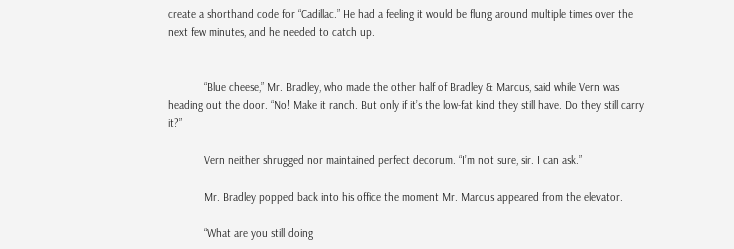create a shorthand code for “Cadillac.” He had a feeling it would be flung around multiple times over the next few minutes, and he needed to catch up.


            “Blue cheese,” Mr. Bradley, who made the other half of Bradley & Marcus, said while Vern was heading out the door. “No! Make it ranch. But only if it’s the low-fat kind they still have. Do they still carry it?”

            Vern neither shrugged nor maintained perfect decorum. “I’m not sure, sir. I can ask.”

            Mr. Bradley popped back into his office the moment Mr. Marcus appeared from the elevator.

            “What are you still doing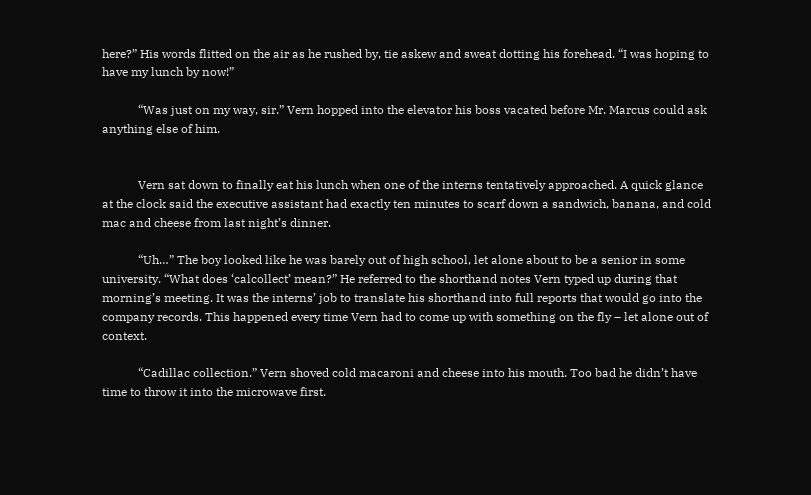here?” His words flitted on the air as he rushed by, tie askew and sweat dotting his forehead. “I was hoping to have my lunch by now!”

            “Was just on my way, sir.” Vern hopped into the elevator his boss vacated before Mr. Marcus could ask anything else of him.


            Vern sat down to finally eat his lunch when one of the interns tentatively approached. A quick glance at the clock said the executive assistant had exactly ten minutes to scarf down a sandwich, banana, and cold mac and cheese from last night’s dinner.

            “Uh…” The boy looked like he was barely out of high school, let alone about to be a senior in some university. “What does ‘calcollect’ mean?” He referred to the shorthand notes Vern typed up during that morning’s meeting. It was the interns’ job to translate his shorthand into full reports that would go into the company records. This happened every time Vern had to come up with something on the fly – let alone out of context.

            “Cadillac collection.” Vern shoved cold macaroni and cheese into his mouth. Too bad he didn’t have time to throw it into the microwave first.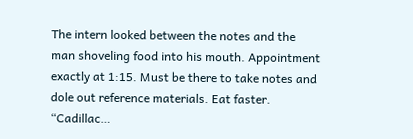The intern looked between the notes and the man shoveling food into his mouth. Appointment exactly at 1:15. Must be there to take notes and dole out reference materials. Eat faster. “Cadillac…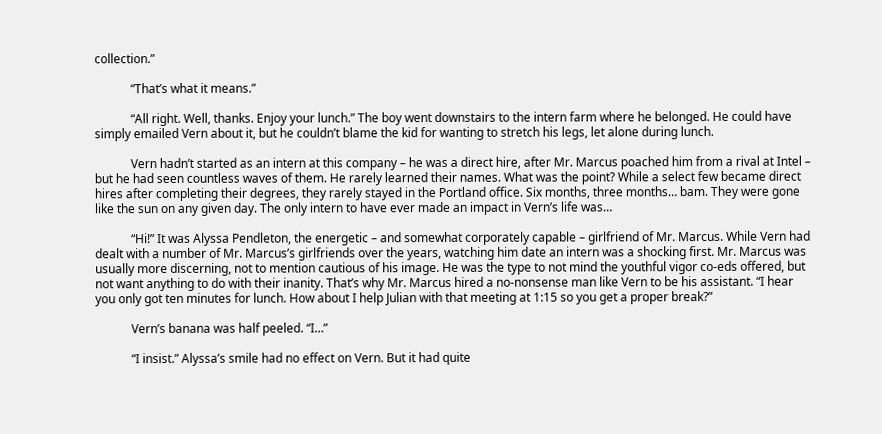collection.”

            “That’s what it means.”

            “All right. Well, thanks. Enjoy your lunch.” The boy went downstairs to the intern farm where he belonged. He could have simply emailed Vern about it, but he couldn’t blame the kid for wanting to stretch his legs, let alone during lunch.

            Vern hadn’t started as an intern at this company – he was a direct hire, after Mr. Marcus poached him from a rival at Intel – but he had seen countless waves of them. He rarely learned their names. What was the point? While a select few became direct hires after completing their degrees, they rarely stayed in the Portland office. Six months, three months… bam. They were gone like the sun on any given day. The only intern to have ever made an impact in Vern’s life was…

            “Hi!” It was Alyssa Pendleton, the energetic – and somewhat corporately capable – girlfriend of Mr. Marcus. While Vern had dealt with a number of Mr. Marcus’s girlfriends over the years, watching him date an intern was a shocking first. Mr. Marcus was usually more discerning, not to mention cautious of his image. He was the type to not mind the youthful vigor co-eds offered, but not want anything to do with their inanity. That’s why Mr. Marcus hired a no-nonsense man like Vern to be his assistant. “I hear you only got ten minutes for lunch. How about I help Julian with that meeting at 1:15 so you get a proper break?”

            Vern’s banana was half peeled. “I…”

            “I insist.” Alyssa’s smile had no effect on Vern. But it had quite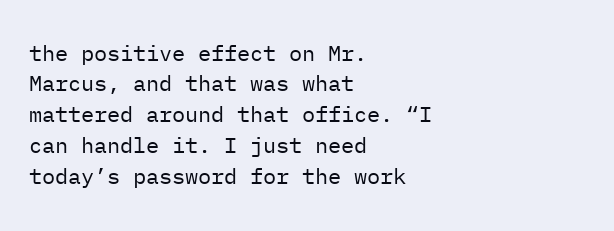the positive effect on Mr. Marcus, and that was what mattered around that office. “I can handle it. I just need today’s password for the work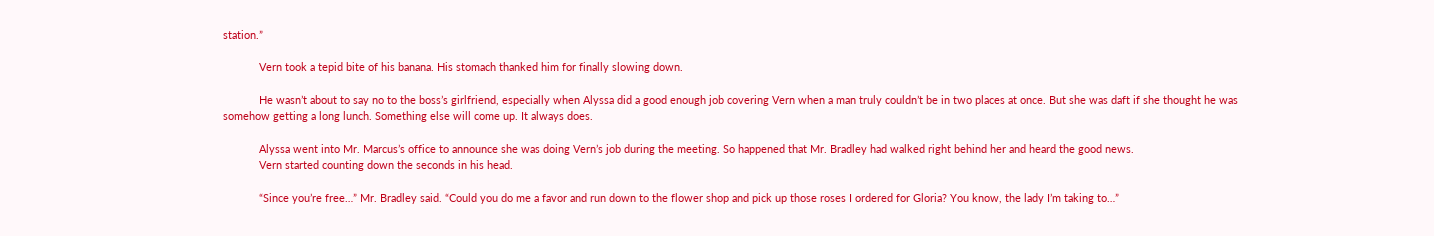station.”

            Vern took a tepid bite of his banana. His stomach thanked him for finally slowing down.

            He wasn’t about to say no to the boss’s girlfriend, especially when Alyssa did a good enough job covering Vern when a man truly couldn’t be in two places at once. But she was daft if she thought he was somehow getting a long lunch. Something else will come up. It always does.

            Alyssa went into Mr. Marcus’s office to announce she was doing Vern’s job during the meeting. So happened that Mr. Bradley had walked right behind her and heard the good news.
            Vern started counting down the seconds in his head.

            “Since you’re free…” Mr. Bradley said. “Could you do me a favor and run down to the flower shop and pick up those roses I ordered for Gloria? You know, the lady I’m taking to…”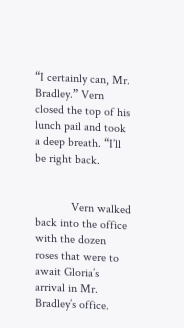“I certainly can, Mr. Bradley.” Vern closed the top of his lunch pail and took a deep breath. “I’ll be right back.


            Vern walked back into the office with the dozen roses that were to await Gloria’s arrival in Mr. Bradley’s office.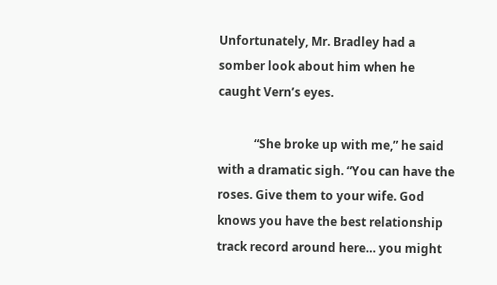Unfortunately, Mr. Bradley had a somber look about him when he caught Vern’s eyes.

            “She broke up with me,” he said with a dramatic sigh. “You can have the roses. Give them to your wife. God knows you have the best relationship track record around here… you might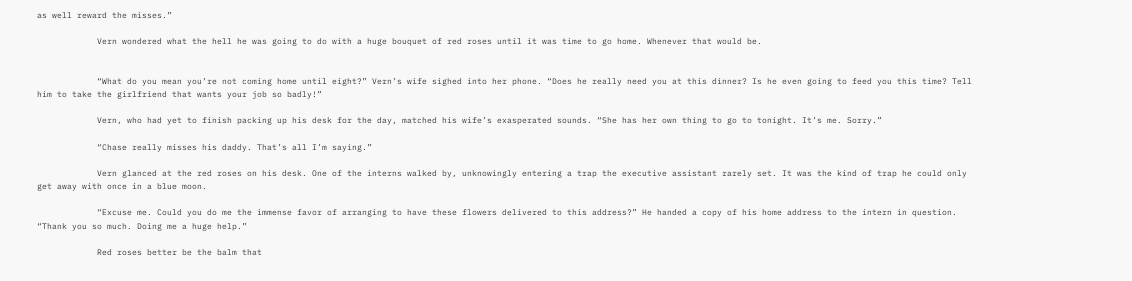as well reward the misses.”

            Vern wondered what the hell he was going to do with a huge bouquet of red roses until it was time to go home. Whenever that would be.


            “What do you mean you’re not coming home until eight?” Vern’s wife sighed into her phone. “Does he really need you at this dinner? Is he even going to feed you this time? Tell him to take the girlfriend that wants your job so badly!”

            Vern, who had yet to finish packing up his desk for the day, matched his wife’s exasperated sounds. “She has her own thing to go to tonight. It’s me. Sorry.”

            “Chase really misses his daddy. That’s all I’m saying.”

            Vern glanced at the red roses on his desk. One of the interns walked by, unknowingly entering a trap the executive assistant rarely set. It was the kind of trap he could only get away with once in a blue moon.

            “Excuse me. Could you do me the immense favor of arranging to have these flowers delivered to this address?” He handed a copy of his home address to the intern in question. “Thank you so much. Doing me a huge help.”

            Red roses better be the balm that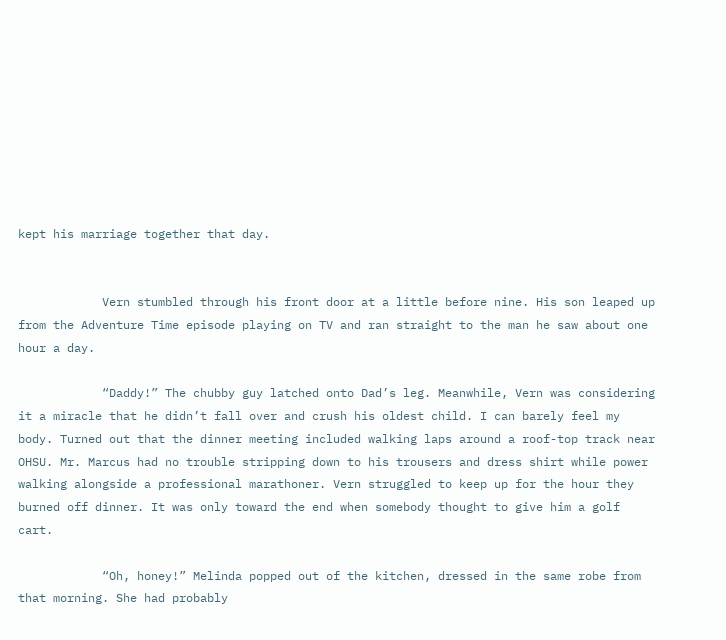kept his marriage together that day.


            Vern stumbled through his front door at a little before nine. His son leaped up from the Adventure Time episode playing on TV and ran straight to the man he saw about one hour a day.

            “Daddy!” The chubby guy latched onto Dad’s leg. Meanwhile, Vern was considering it a miracle that he didn’t fall over and crush his oldest child. I can barely feel my body. Turned out that the dinner meeting included walking laps around a roof-top track near OHSU. Mr. Marcus had no trouble stripping down to his trousers and dress shirt while power walking alongside a professional marathoner. Vern struggled to keep up for the hour they burned off dinner. It was only toward the end when somebody thought to give him a golf cart.

            “Oh, honey!” Melinda popped out of the kitchen, dressed in the same robe from that morning. She had probably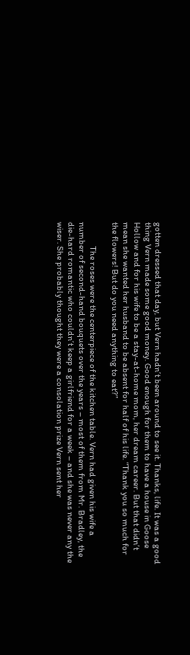gotten dressed that day, but Vern hadn’t been around to see it. Thanks, life. It was a good thing Vern made some good money. Good enough for them to have a house in Goose Hollow and for his wife to be a stay-at-home mom, her dream career. But that didn’t mean she wanted her husband to be absent for half of his life. “Thank you so much for the flowers! But do you need anything to eat?”

            The roses were the centerpiece of the kitchen table. Vern had given his wife a number of second-hand bouquets over the years – most of them from Mr. Bradley, the die-hard romantic who couldn’t keep a girlfriend for a week – and she was never any the wiser. She probably thought they were a consolation prize Vern sent her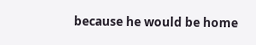because he would be home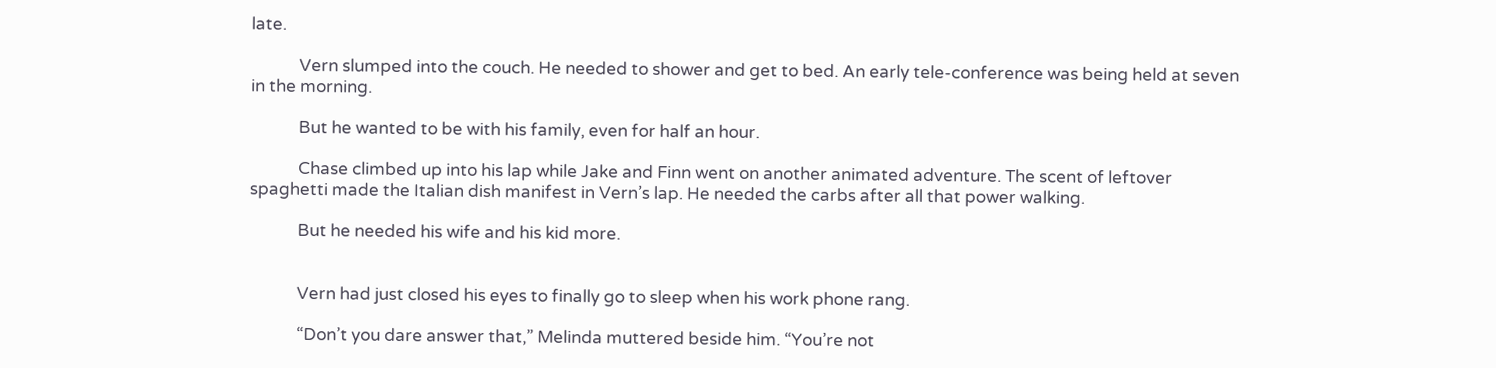late.

            Vern slumped into the couch. He needed to shower and get to bed. An early tele-conference was being held at seven in the morning.

            But he wanted to be with his family, even for half an hour.

            Chase climbed up into his lap while Jake and Finn went on another animated adventure. The scent of leftover spaghetti made the Italian dish manifest in Vern’s lap. He needed the carbs after all that power walking.

            But he needed his wife and his kid more.


            Vern had just closed his eyes to finally go to sleep when his work phone rang.

            “Don’t you dare answer that,” Melinda muttered beside him. “You’re not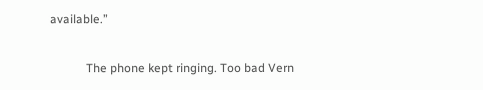available.”

            The phone kept ringing. Too bad Vern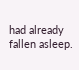had already fallen asleep.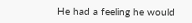He had a feeling he would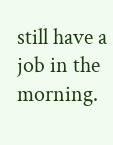still have a job in the morning.